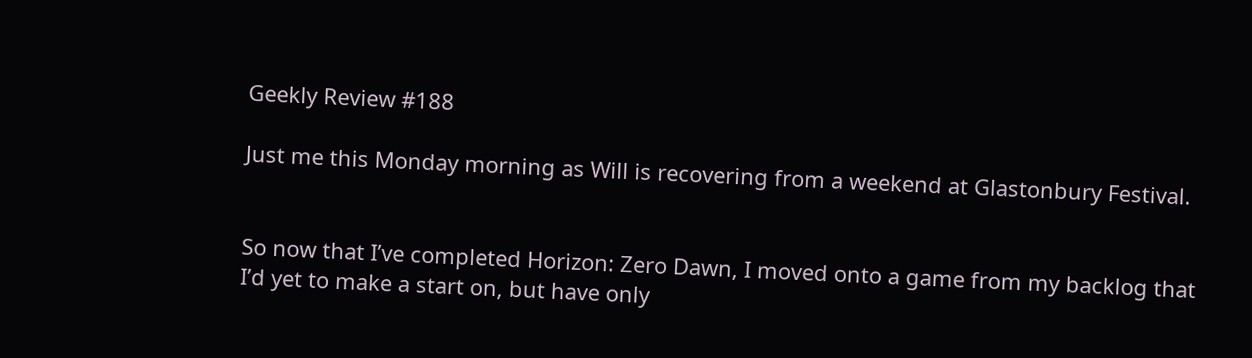Geekly Review #188

Just me this Monday morning as Will is recovering from a weekend at Glastonbury Festival.


So now that I’ve completed Horizon: Zero Dawn, I moved onto a game from my backlog that I’d yet to make a start on, but have only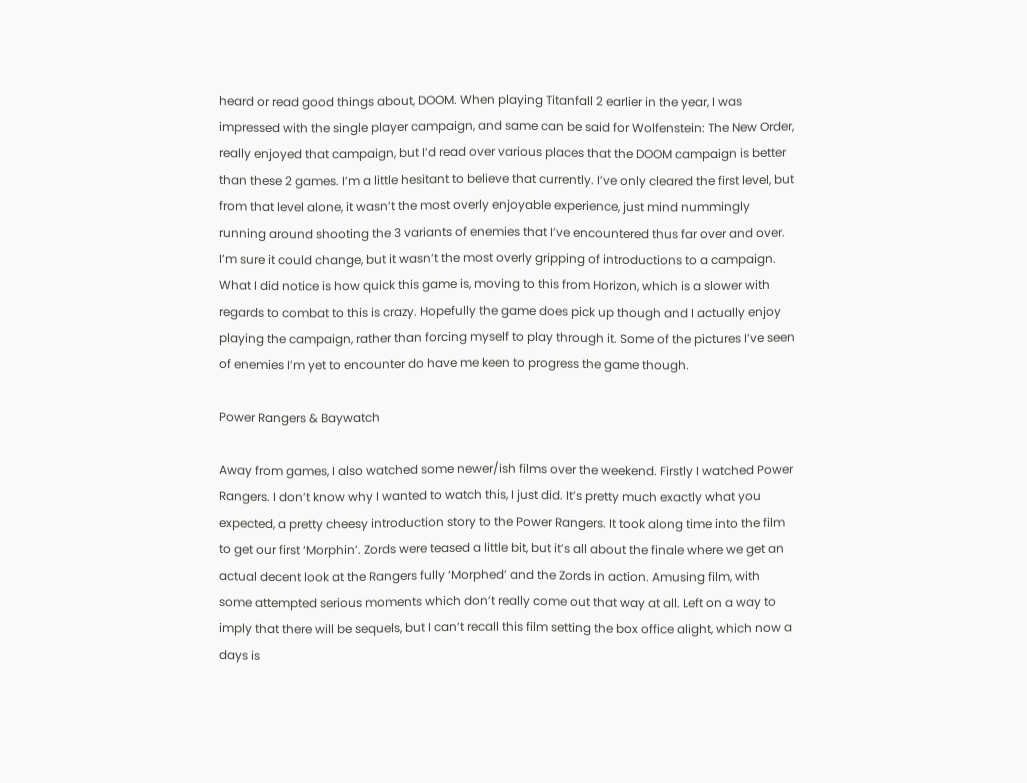heard or read good things about, DOOM. When playing Titanfall 2 earlier in the year, I was impressed with the single player campaign, and same can be said for Wolfenstein: The New Order, really enjoyed that campaign, but I’d read over various places that the DOOM campaign is better than these 2 games. I’m a little hesitant to believe that currently. I’ve only cleared the first level, but from that level alone, it wasn’t the most overly enjoyable experience, just mind nummingly running around shooting the 3 variants of enemies that I’ve encountered thus far over and over. I’m sure it could change, but it wasn’t the most overly gripping of introductions to a campaign. What I did notice is how quick this game is, moving to this from Horizon, which is a slower with regards to combat to this is crazy. Hopefully the game does pick up though and I actually enjoy playing the campaign, rather than forcing myself to play through it. Some of the pictures I’ve seen of enemies I’m yet to encounter do have me keen to progress the game though.

Power Rangers & Baywatch

Away from games, I also watched some newer/ish films over the weekend. Firstly I watched Power Rangers. I don’t know why I wanted to watch this, I just did. It’s pretty much exactly what you expected, a pretty cheesy introduction story to the Power Rangers. It took along time into the film to get our first ‘Morphin’. Zords were teased a little bit, but it’s all about the finale where we get an actual decent look at the Rangers fully ‘Morphed’ and the Zords in action. Amusing film, with some attempted serious moments which don’t really come out that way at all. Left on a way to imply that there will be sequels, but I can’t recall this film setting the box office alight, which now a days is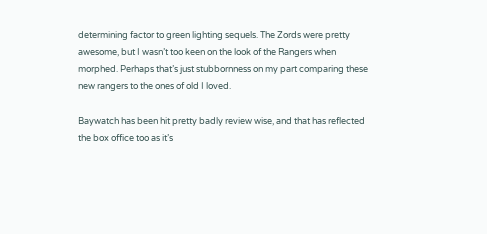determining factor to green lighting sequels. The Zords were pretty awesome, but I wasn’t too keen on the look of the Rangers when morphed. Perhaps that’s just stubbornness on my part comparing these new rangers to the ones of old I loved.

Baywatch has been hit pretty badly review wise, and that has reflected the box office too as it’s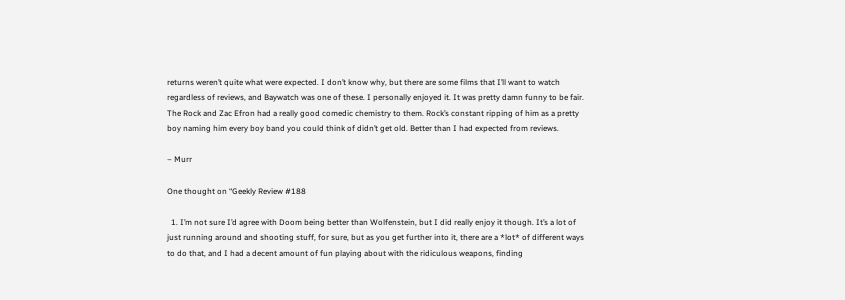returns weren’t quite what were expected. I don’t know why, but there are some films that I’ll want to watch regardless of reviews, and Baywatch was one of these. I personally enjoyed it. It was pretty damn funny to be fair. The Rock and Zac Efron had a really good comedic chemistry to them. Rock’s constant ripping of him as a pretty boy naming him every boy band you could think of didn’t get old. Better than I had expected from reviews.

– Murr

One thought on “Geekly Review #188

  1. I’m not sure I’d agree with Doom being better than Wolfenstein, but I did really enjoy it though. It’s a lot of just running around and shooting stuff, for sure, but as you get further into it, there are a *lot* of different ways to do that, and I had a decent amount of fun playing about with the ridiculous weapons, finding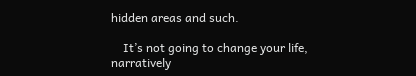hidden areas and such.

    It’s not going to change your life, narratively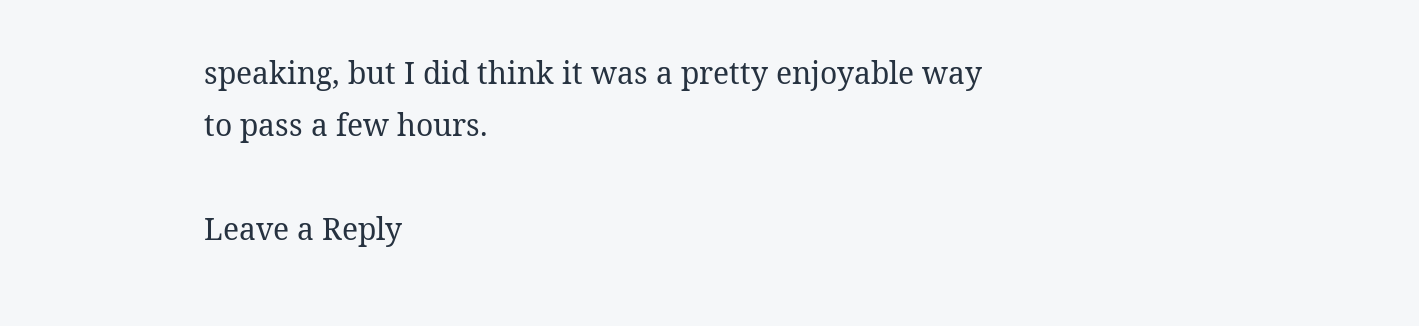speaking, but I did think it was a pretty enjoyable way to pass a few hours.

Leave a Reply